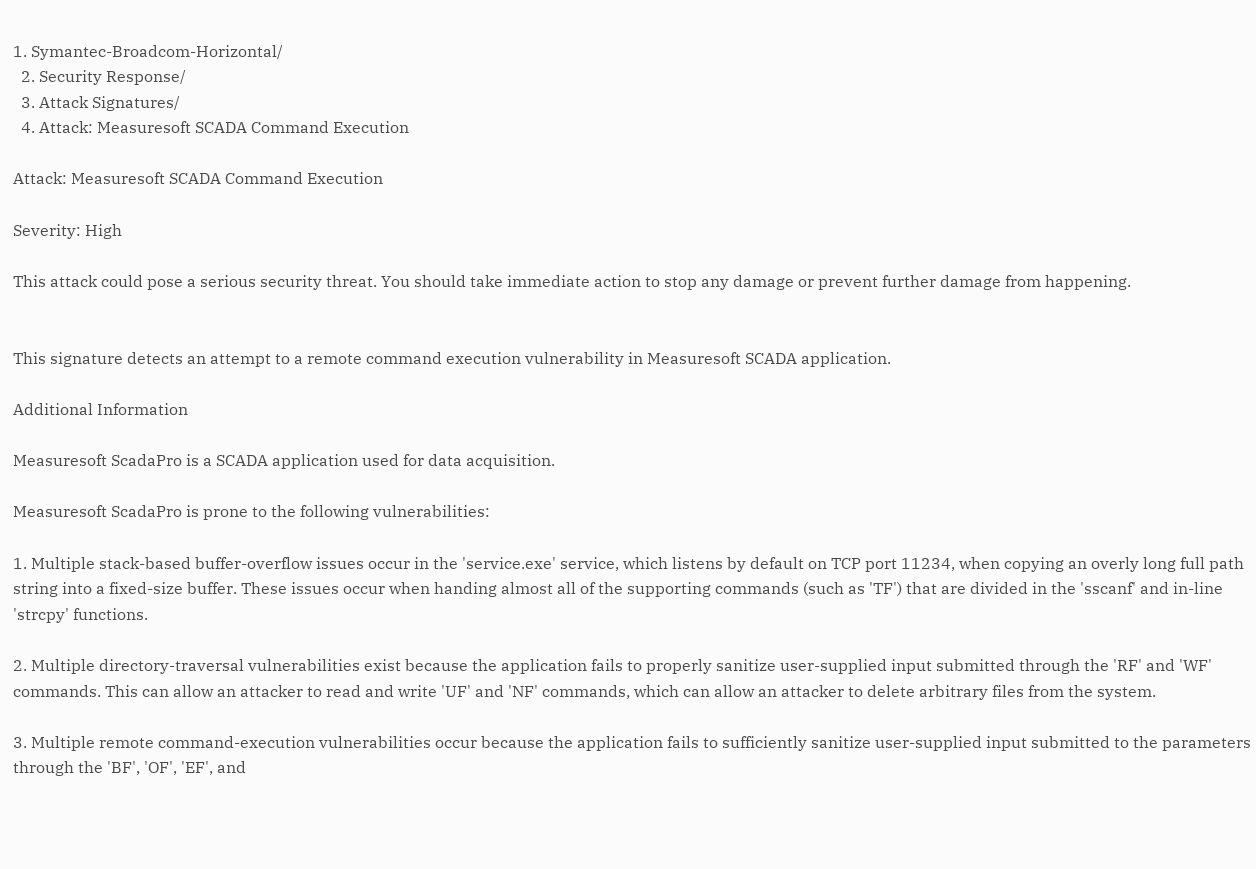1. Symantec-Broadcom-Horizontal/
  2. Security Response/
  3. Attack Signatures/
  4. Attack: Measuresoft SCADA Command Execution

Attack: Measuresoft SCADA Command Execution

Severity: High

This attack could pose a serious security threat. You should take immediate action to stop any damage or prevent further damage from happening.


This signature detects an attempt to a remote command execution vulnerability in Measuresoft SCADA application.

Additional Information

Measuresoft ScadaPro is a SCADA application used for data acquisition.

Measuresoft ScadaPro is prone to the following vulnerabilities:

1. Multiple stack-based buffer-overflow issues occur in the 'service.exe' service, which listens by default on TCP port 11234, when copying an overly long full path string into a fixed-size buffer. These issues occur when handing almost all of the supporting commands (such as 'TF') that are divided in the 'sscanf' and in-line 'strcpy' functions.

2. Multiple directory-traversal vulnerabilities exist because the application fails to properly sanitize user-supplied input submitted through the 'RF' and 'WF' commands. This can allow an attacker to read and write 'UF' and 'NF' commands, which can allow an attacker to delete arbitrary files from the system.

3. Multiple remote command-execution vulnerabilities occur because the application fails to sufficiently sanitize user-supplied input submitted to the parameters through the 'BF', 'OF', 'EF', and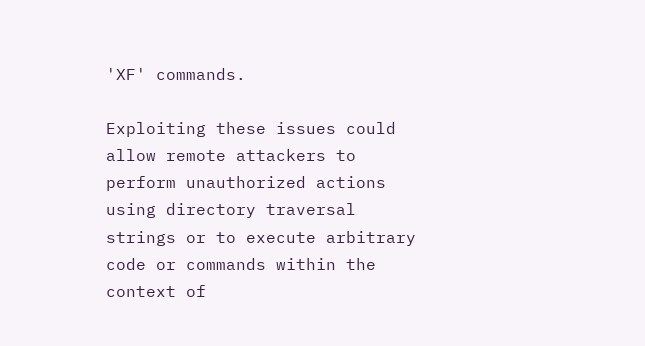'XF' commands.

Exploiting these issues could allow remote attackers to perform unauthorized actions using directory traversal strings or to execute arbitrary code or commands within the context of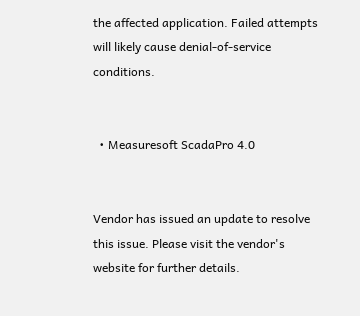the affected application. Failed attempts will likely cause denial-of-service conditions.


  • Measuresoft ScadaPro 4.0


Vendor has issued an update to resolve this issue. Please visit the vendor's website for further details.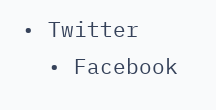• Twitter
  • Facebook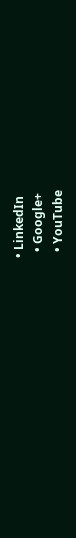• LinkedIn
  • Google+
  • YouTube